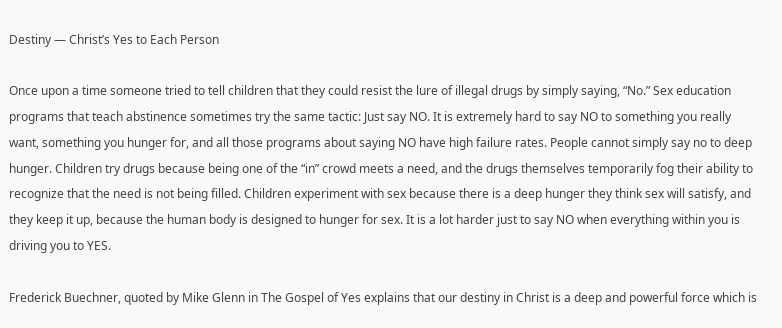Destiny — Christ’s Yes to Each Person

Once upon a time someone tried to tell children that they could resist the lure of illegal drugs by simply saying, “No.” Sex education programs that teach abstinence sometimes try the same tactic: Just say NO. It is extremely hard to say NO to something you really want, something you hunger for, and all those programs about saying NO have high failure rates. People cannot simply say no to deep hunger. Children try drugs because being one of the “in” crowd meets a need, and the drugs themselves temporarily fog their ability to recognize that the need is not being filled. Children experiment with sex because there is a deep hunger they think sex will satisfy, and they keep it up, because the human body is designed to hunger for sex. It is a lot harder just to say NO when everything within you is driving you to YES.

Frederick Buechner, quoted by Mike Glenn in The Gospel of Yes explains that our destiny in Christ is a deep and powerful force which is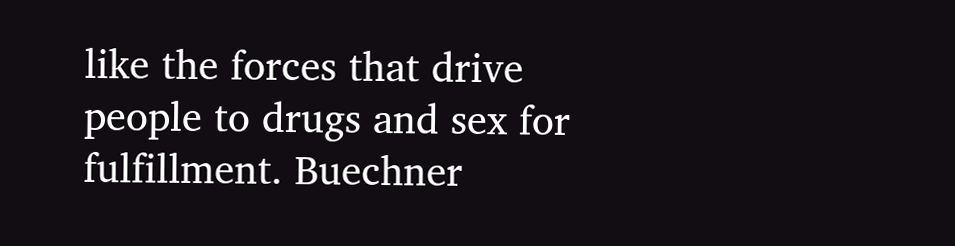like the forces that drive people to drugs and sex for fulfillment. Buechner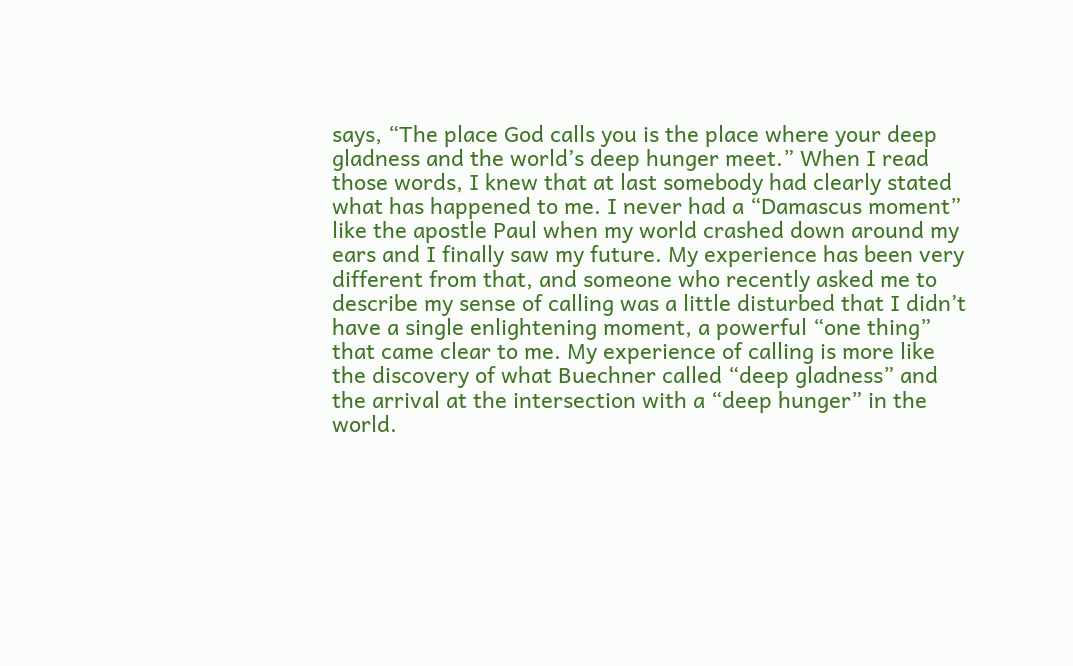says, “The place God calls you is the place where your deep gladness and the world’s deep hunger meet.” When I read those words, I knew that at last somebody had clearly stated what has happened to me. I never had a “Damascus moment” like the apostle Paul when my world crashed down around my ears and I finally saw my future. My experience has been very different from that, and someone who recently asked me to describe my sense of calling was a little disturbed that I didn’t have a single enlightening moment, a powerful “one thing” that came clear to me. My experience of calling is more like the discovery of what Buechner called “deep gladness” and the arrival at the intersection with a “deep hunger” in the world.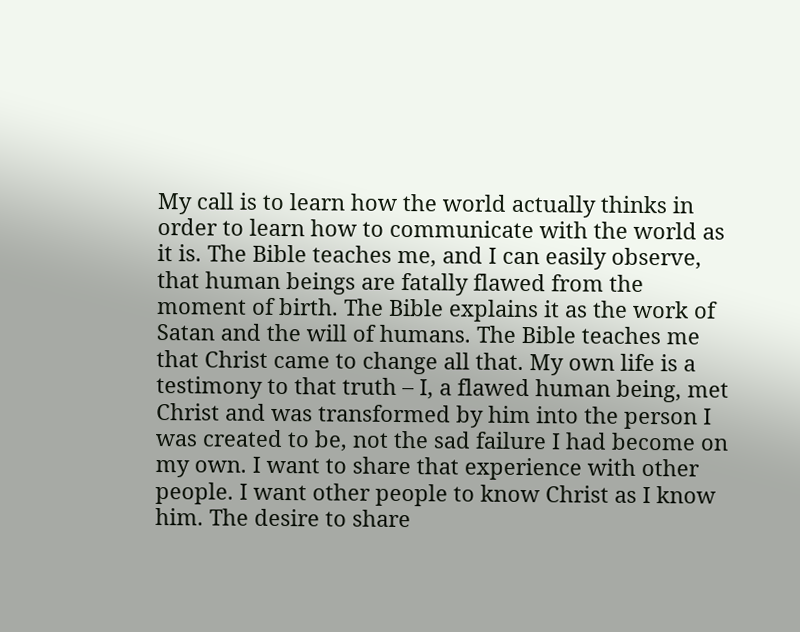My call is to learn how the world actually thinks in order to learn how to communicate with the world as it is. The Bible teaches me, and I can easily observe, that human beings are fatally flawed from the moment of birth. The Bible explains it as the work of Satan and the will of humans. The Bible teaches me that Christ came to change all that. My own life is a testimony to that truth – I, a flawed human being, met Christ and was transformed by him into the person I was created to be, not the sad failure I had become on my own. I want to share that experience with other people. I want other people to know Christ as I know him. The desire to share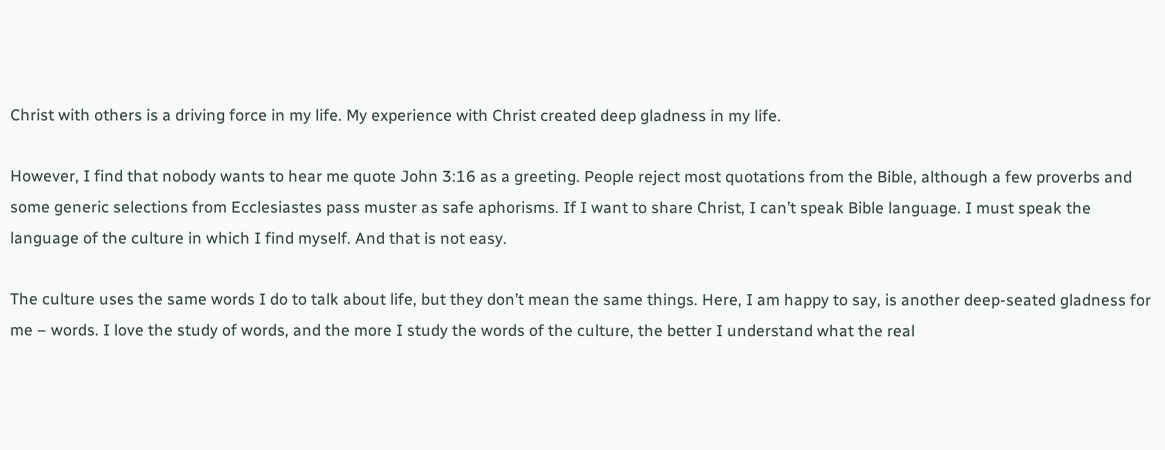Christ with others is a driving force in my life. My experience with Christ created deep gladness in my life.

However, I find that nobody wants to hear me quote John 3:16 as a greeting. People reject most quotations from the Bible, although a few proverbs and some generic selections from Ecclesiastes pass muster as safe aphorisms. If I want to share Christ, I can’t speak Bible language. I must speak the language of the culture in which I find myself. And that is not easy.

The culture uses the same words I do to talk about life, but they don’t mean the same things. Here, I am happy to say, is another deep-seated gladness for me – words. I love the study of words, and the more I study the words of the culture, the better I understand what the real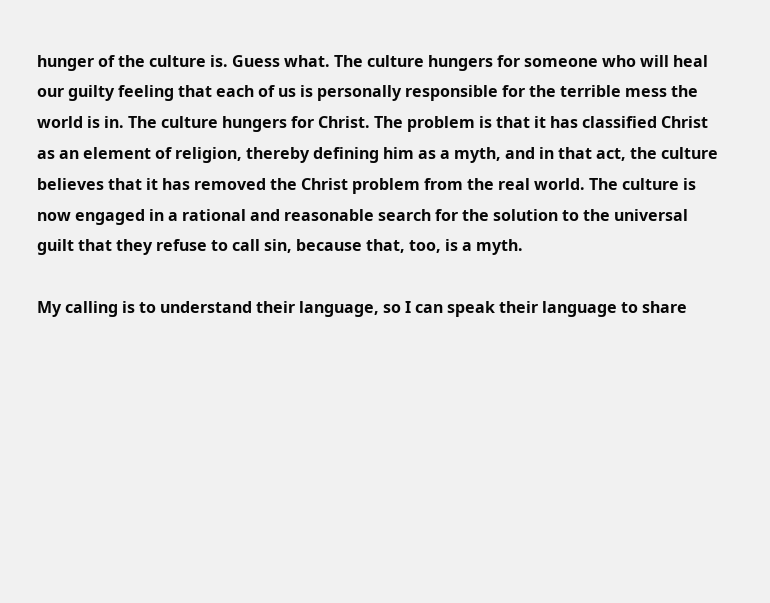hunger of the culture is. Guess what. The culture hungers for someone who will heal our guilty feeling that each of us is personally responsible for the terrible mess the world is in. The culture hungers for Christ. The problem is that it has classified Christ as an element of religion, thereby defining him as a myth, and in that act, the culture believes that it has removed the Christ problem from the real world. The culture is now engaged in a rational and reasonable search for the solution to the universal guilt that they refuse to call sin, because that, too, is a myth.

My calling is to understand their language, so I can speak their language to share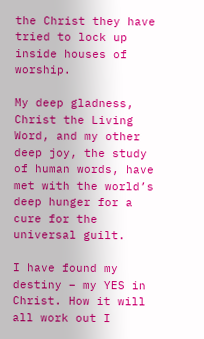the Christ they have tried to lock up inside houses of worship.

My deep gladness, Christ the Living Word, and my other deep joy, the study of human words, have met with the world’s deep hunger for a cure for the universal guilt.

I have found my destiny – my YES in Christ. How it will all work out I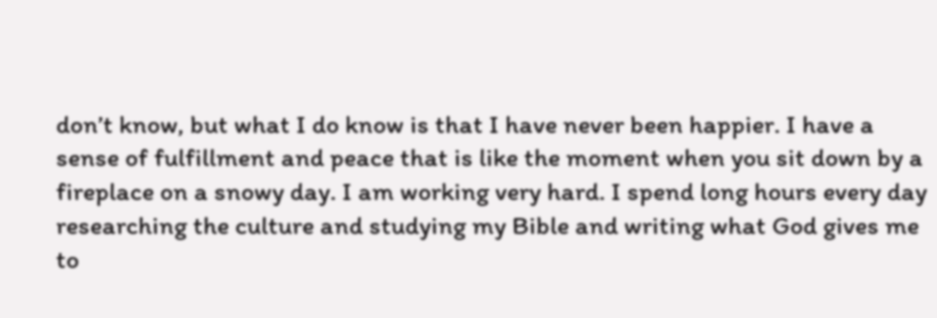don’t know, but what I do know is that I have never been happier. I have a sense of fulfillment and peace that is like the moment when you sit down by a fireplace on a snowy day. I am working very hard. I spend long hours every day researching the culture and studying my Bible and writing what God gives me to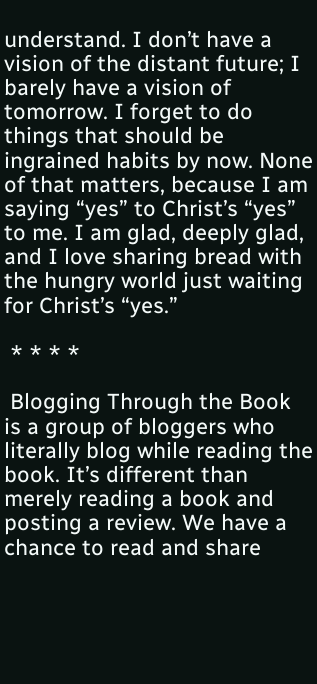understand. I don’t have a vision of the distant future; I barely have a vision of tomorrow. I forget to do things that should be ingrained habits by now. None of that matters, because I am saying “yes” to Christ’s “yes” to me. I am glad, deeply glad, and I love sharing bread with the hungry world just waiting for Christ’s “yes.”

 * * * *

 Blogging Through the Book is a group of bloggers who literally blog while reading the book. It’s different than merely reading a book and posting a review. We have a chance to read and share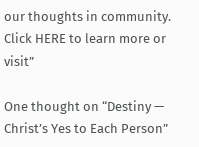our thoughts in community. Click HERE to learn more or visit”

One thought on “Destiny — Christ’s Yes to Each Person”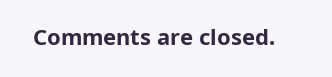Comments are closed.